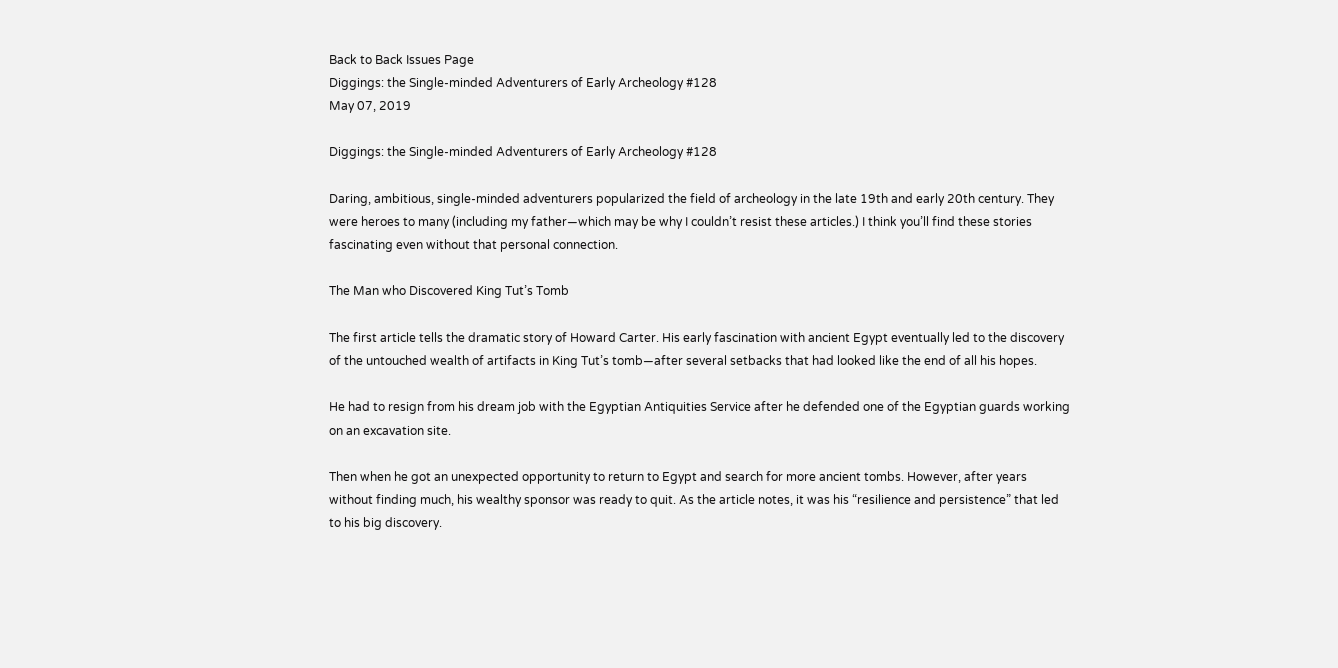Back to Back Issues Page
Diggings: the Single-minded Adventurers of Early Archeology #128
May 07, 2019

Diggings: the Single-minded Adventurers of Early Archeology #128

Daring, ambitious, single-minded adventurers popularized the field of archeology in the late 19th and early 20th century. They were heroes to many (including my father—which may be why I couldn’t resist these articles.) I think you’ll find these stories fascinating even without that personal connection.

The Man who Discovered King Tut’s Tomb

The first article tells the dramatic story of Howard Carter. His early fascination with ancient Egypt eventually led to the discovery of the untouched wealth of artifacts in King Tut’s tomb—after several setbacks that had looked like the end of all his hopes.

He had to resign from his dream job with the Egyptian Antiquities Service after he defended one of the Egyptian guards working on an excavation site.

Then when he got an unexpected opportunity to return to Egypt and search for more ancient tombs. However, after years without finding much, his wealthy sponsor was ready to quit. As the article notes, it was his “resilience and persistence” that led to his big discovery.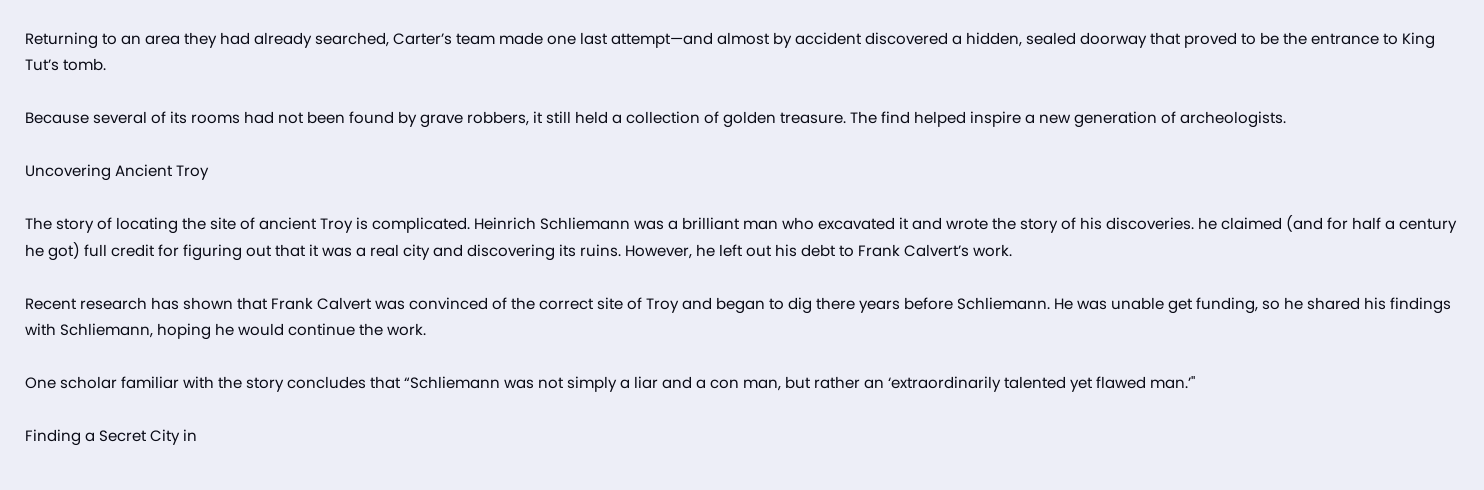Returning to an area they had already searched, Carter’s team made one last attempt—and almost by accident discovered a hidden, sealed doorway that proved to be the entrance to King Tut’s tomb.

Because several of its rooms had not been found by grave robbers, it still held a collection of golden treasure. The find helped inspire a new generation of archeologists.

Uncovering Ancient Troy

The story of locating the site of ancient Troy is complicated. Heinrich Schliemann was a brilliant man who excavated it and wrote the story of his discoveries. he claimed (and for half a century he got) full credit for figuring out that it was a real city and discovering its ruins. However, he left out his debt to Frank Calvert’s work.

Recent research has shown that Frank Calvert was convinced of the correct site of Troy and began to dig there years before Schliemann. He was unable get funding, so he shared his findings with Schliemann, hoping he would continue the work.

One scholar familiar with the story concludes that “Schliemann was not simply a liar and a con man, but rather an ‘extraordinarily talented yet flawed man.’"

Finding a Secret City in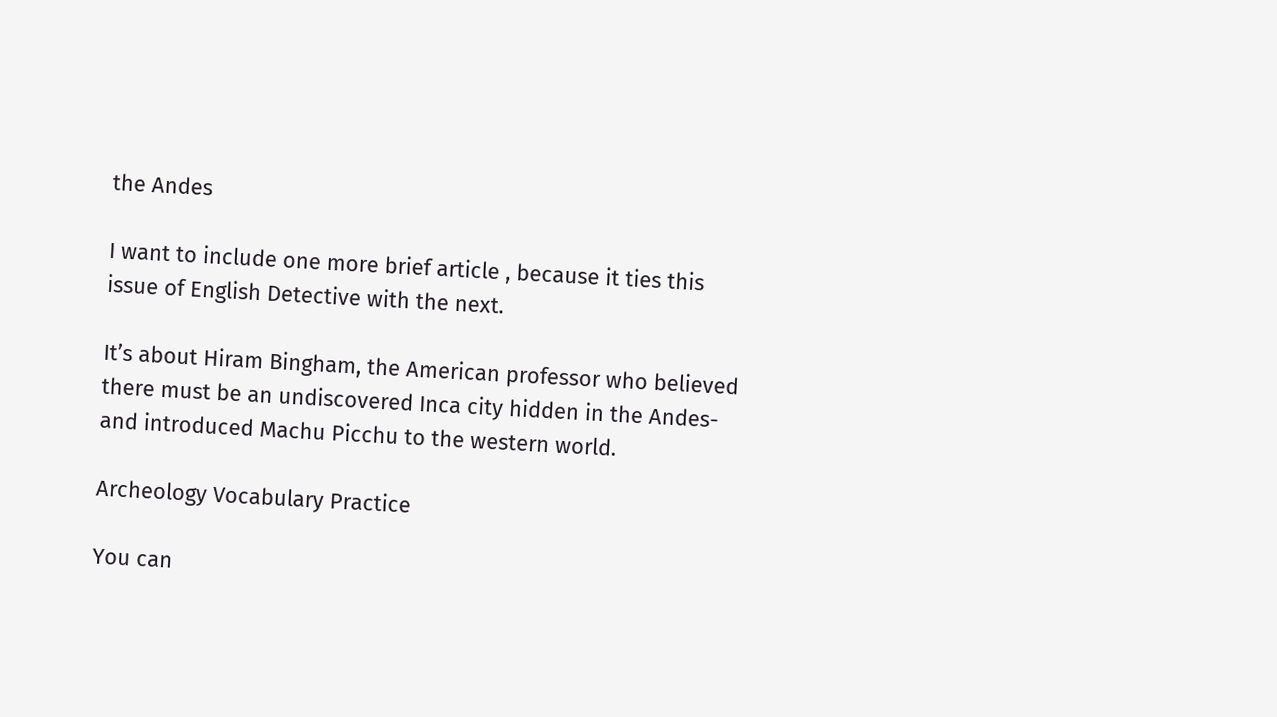the Andes

I want to include one more brief article , because it ties this issue of English Detective with the next.

It’s about Hiram Bingham, the American professor who believed there must be an undiscovered Inca city hidden in the Andes- and introduced Machu Picchu to the western world.

Archeology Vocabulary Practice

You can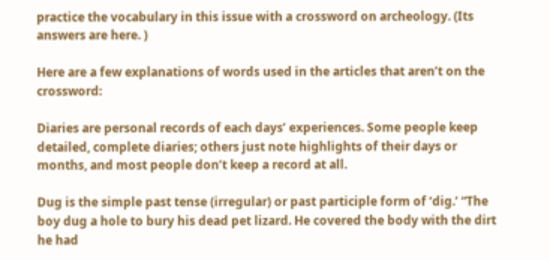practice the vocabulary in this issue with a crossword on archeology. (Its answers are here. )

Here are a few explanations of words used in the articles that aren’t on the crossword:

Diaries are personal records of each days’ experiences. Some people keep detailed, complete diaries; others just note highlights of their days or months, and most people don’t keep a record at all.

Dug is the simple past tense (irregular) or past participle form of ‘dig.’ “The boy dug a hole to bury his dead pet lizard. He covered the body with the dirt he had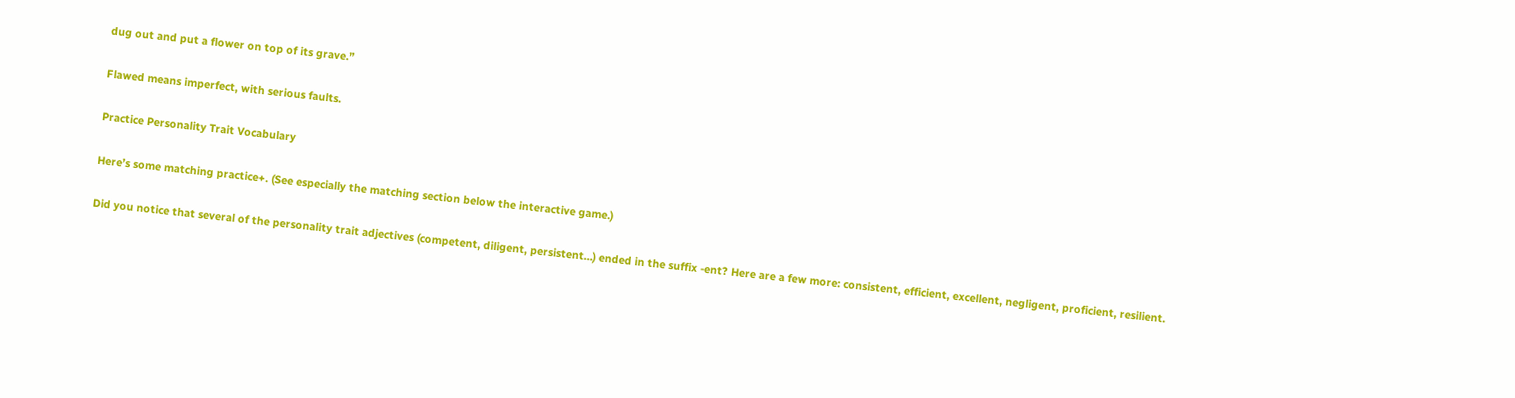dug out and put a flower on top of its grave.”

Flawed means imperfect, with serious faults.

Practice Personality Trait Vocabulary

Here’s some matching practice+. (See especially the matching section below the interactive game.)

Did you notice that several of the personality trait adjectives (competent, diligent, persistent…) ended in the suffix -ent? Here are a few more: consistent, efficient, excellent, negligent, proficient, resilient.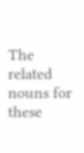The related nouns for these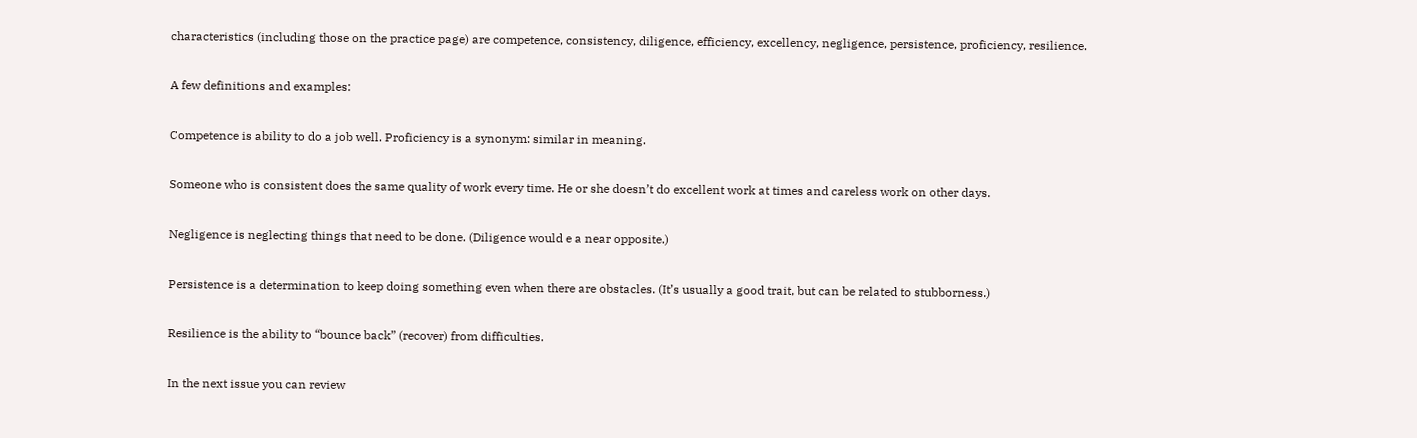characteristics (including those on the practice page) are competence, consistency, diligence, efficiency, excellency, negligence, persistence, proficiency, resilience.

A few definitions and examples:

Competence is ability to do a job well. Proficiency is a synonym: similar in meaning.

Someone who is consistent does the same quality of work every time. He or she doesn’t do excellent work at times and careless work on other days.

Negligence is neglecting things that need to be done. (Diligence would e a near opposite.)

Persistence is a determination to keep doing something even when there are obstacles. (It’s usually a good trait, but can be related to stubborness.)

Resilience is the ability to “bounce back” (recover) from difficulties.

In the next issue you can review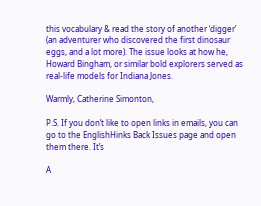this vocabulary & read the story of another ‘digger’ (an adventurer who discovered the first dinosaur eggs, and a lot more). The issue looks at how he, Howard Bingham, or similar bold explorers served as real-life models for Indiana Jones.

Warmly, Catherine Simonton,

P.S. If you don’t like to open links in emails, you can go to the EnglishHinks Back Issues page and open them there. It’s

A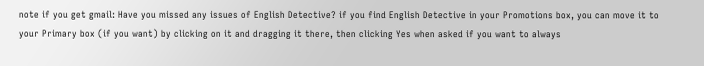note if you get gmail: Have you missed any issues of English Detective? if you find English Detective in your Promotions box, you can move it to your Primary box (if you want) by clicking on it and dragging it there, then clicking Yes when asked if you want to always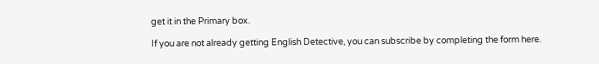get it in the Primary box.

If you are not already getting English Detective, you can subscribe by completing the form here.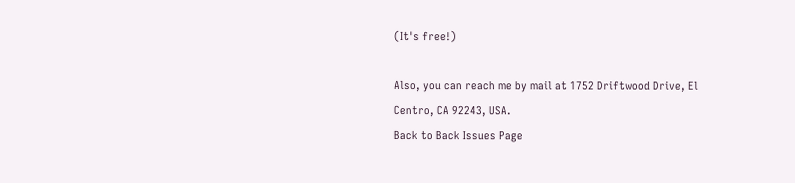(It's free!)

Also, you can reach me by mail at 1752 Driftwood Drive, El Centro, CA 92243, USA.
Back to Back Issues Page